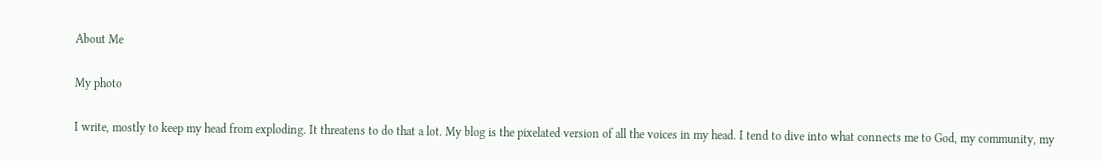About Me

My photo

I write, mostly to keep my head from exploding. It threatens to do that a lot. My blog is the pixelated version of all the voices in my head. I tend to dive into what connects me to God, my community, my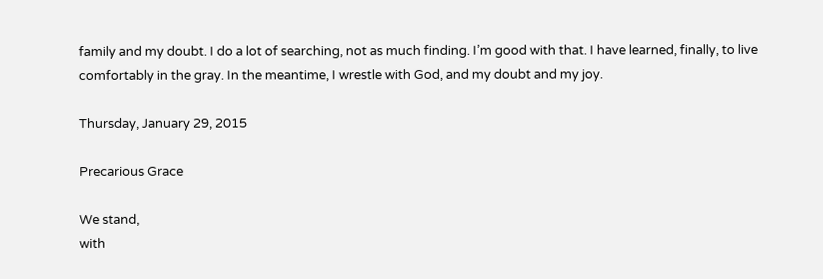family and my doubt. I do a lot of searching, not as much finding. I’m good with that. I have learned, finally, to live comfortably in the gray. In the meantime, I wrestle with God, and my doubt and my joy.

Thursday, January 29, 2015

Precarious Grace

We stand,
with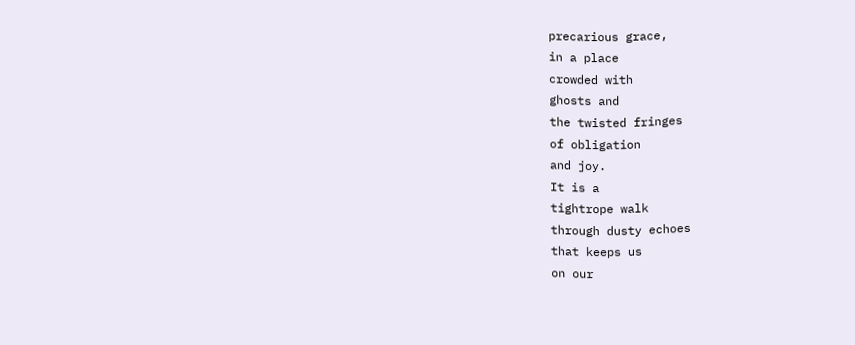precarious grace,
in a place
crowded with
ghosts and
the twisted fringes
of obligation
and joy.
It is a
tightrope walk
through dusty echoes
that keeps us
on our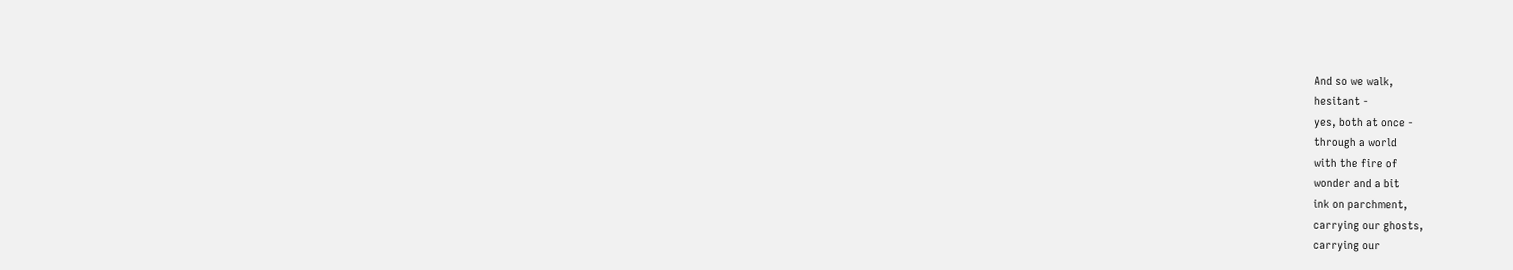And so we walk,
hesitant -
yes, both at once -
through a world
with the fire of
wonder and a bit
ink on parchment,
carrying our ghosts,
carrying our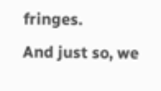fringes.
And just so, we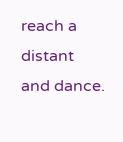reach a distant
and dance.